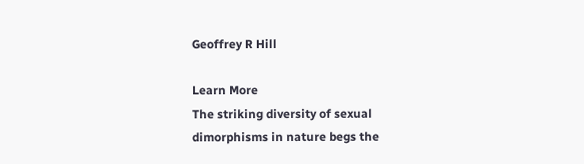Geoffrey R Hill

Learn More
The striking diversity of sexual dimorphisms in nature begs the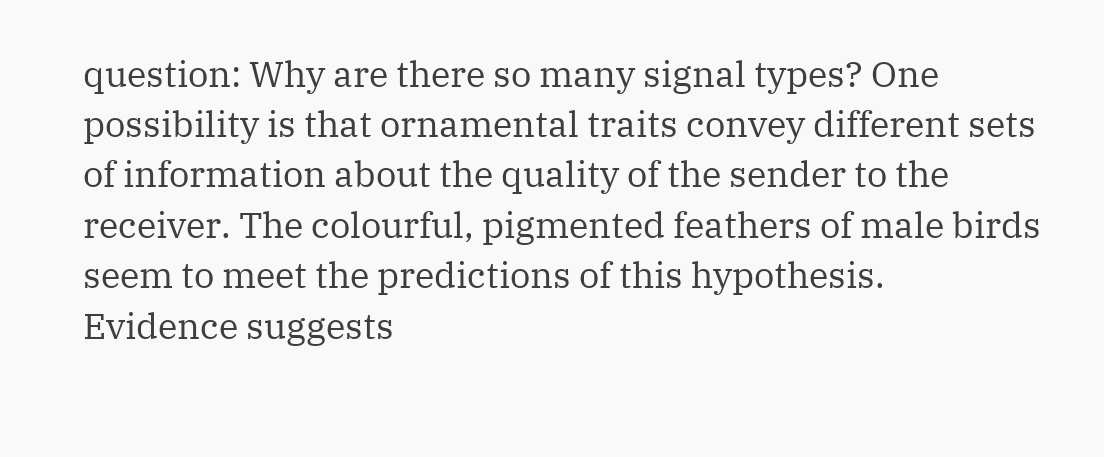question: Why are there so many signal types? One possibility is that ornamental traits convey different sets of information about the quality of the sender to the receiver. The colourful, pigmented feathers of male birds seem to meet the predictions of this hypothesis. Evidence suggests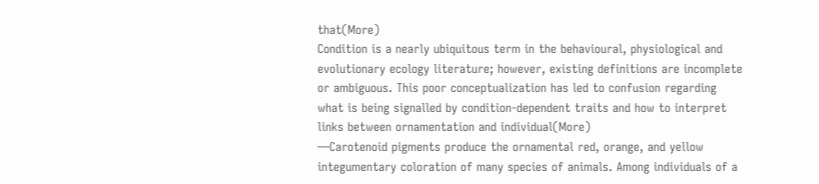that(More)
Condition is a nearly ubiquitous term in the behavioural, physiological and evolutionary ecology literature; however, existing definitions are incomplete or ambiguous. This poor conceptualization has led to confusion regarding what is being signalled by condition-dependent traits and how to interpret links between ornamentation and individual(More)
—Carotenoid pigments produce the ornamental red, orange, and yellow integumentary coloration of many species of animals. Among individuals of a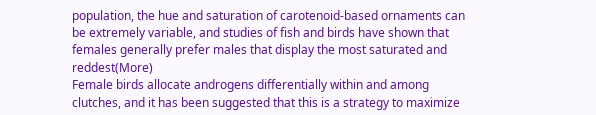population, the hue and saturation of carotenoid-based ornaments can be extremely variable, and studies of fish and birds have shown that females generally prefer males that display the most saturated and reddest(More)
Female birds allocate androgens differentially within and among clutches, and it has been suggested that this is a strategy to maximize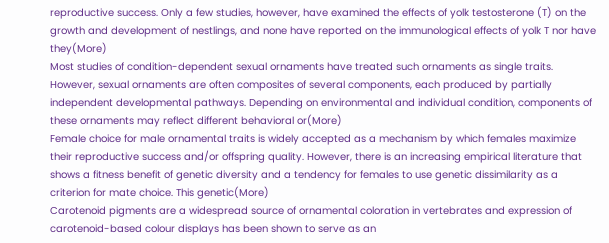reproductive success. Only a few studies, however, have examined the effects of yolk testosterone (T) on the growth and development of nestlings, and none have reported on the immunological effects of yolk T nor have they(More)
Most studies of condition-dependent sexual ornaments have treated such ornaments as single traits. However, sexual ornaments are often composites of several components, each produced by partially independent developmental pathways. Depending on environmental and individual condition, components of these ornaments may reflect different behavioral or(More)
Female choice for male ornamental traits is widely accepted as a mechanism by which females maximize their reproductive success and/or offspring quality. However, there is an increasing empirical literature that shows a fitness benefit of genetic diversity and a tendency for females to use genetic dissimilarity as a criterion for mate choice. This genetic(More)
Carotenoid pigments are a widespread source of ornamental coloration in vertebrates and expression of carotenoid-based colour displays has been shown to serve as an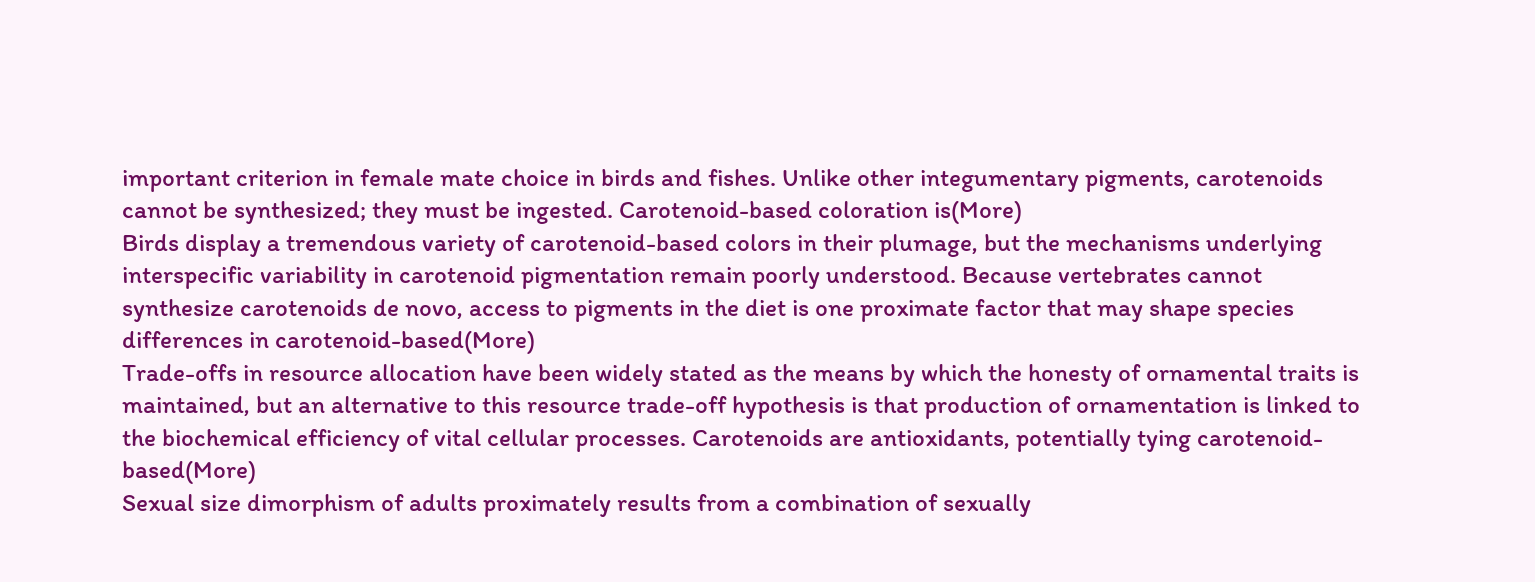important criterion in female mate choice in birds and fishes. Unlike other integumentary pigments, carotenoids cannot be synthesized; they must be ingested. Carotenoid-based coloration is(More)
Birds display a tremendous variety of carotenoid-based colors in their plumage, but the mechanisms underlying interspecific variability in carotenoid pigmentation remain poorly understood. Because vertebrates cannot synthesize carotenoids de novo, access to pigments in the diet is one proximate factor that may shape species differences in carotenoid-based(More)
Trade-offs in resource allocation have been widely stated as the means by which the honesty of ornamental traits is maintained, but an alternative to this resource trade-off hypothesis is that production of ornamentation is linked to the biochemical efficiency of vital cellular processes. Carotenoids are antioxidants, potentially tying carotenoid-based(More)
Sexual size dimorphism of adults proximately results from a combination of sexually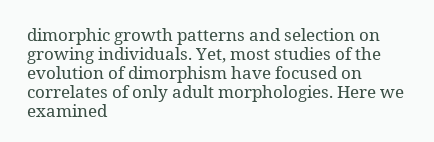dimorphic growth patterns and selection on growing individuals. Yet, most studies of the evolution of dimorphism have focused on correlates of only adult morphologies. Here we examined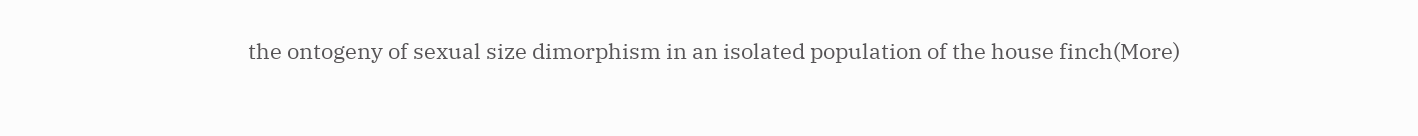the ontogeny of sexual size dimorphism in an isolated population of the house finch(More)